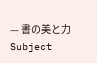— 書の美と力 Subject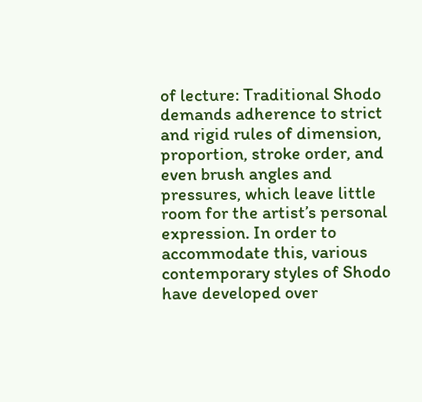of lecture: Traditional Shodo demands adherence to strict and rigid rules of dimension, proportion, stroke order, and even brush angles and pressures, which leave little room for the artist’s personal expression. In order to accommodate this, various contemporary styles of Shodo have developed over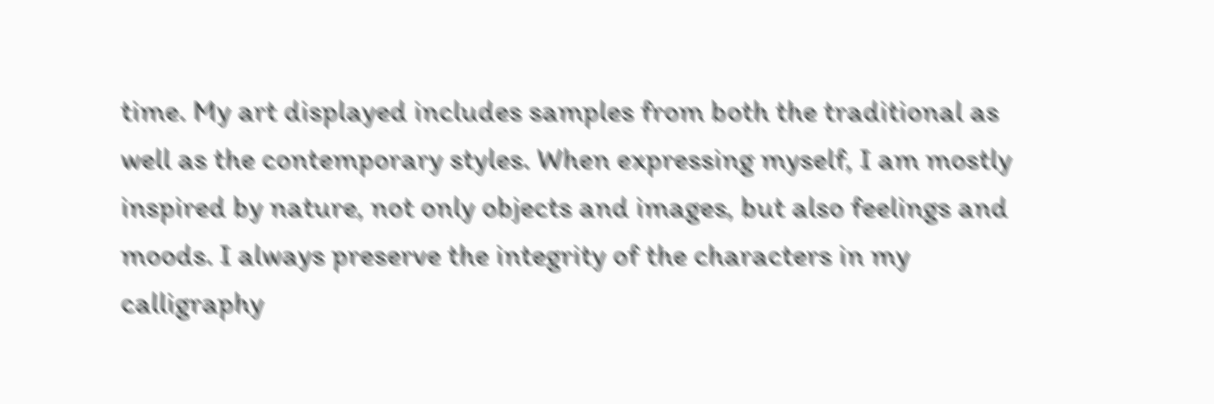time. My art displayed includes samples from both the traditional as well as the contemporary styles. When expressing myself, I am mostly inspired by nature, not only objects and images, but also feelings and moods. I always preserve the integrity of the characters in my calligraphy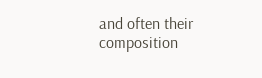and often their composition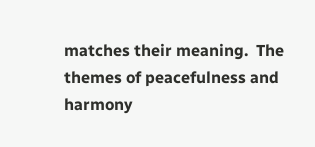matches their meaning.  The themes of peacefulness and harmony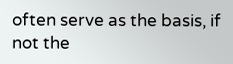often serve as the basis, if not the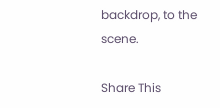backdrop, to the scene.

Share This